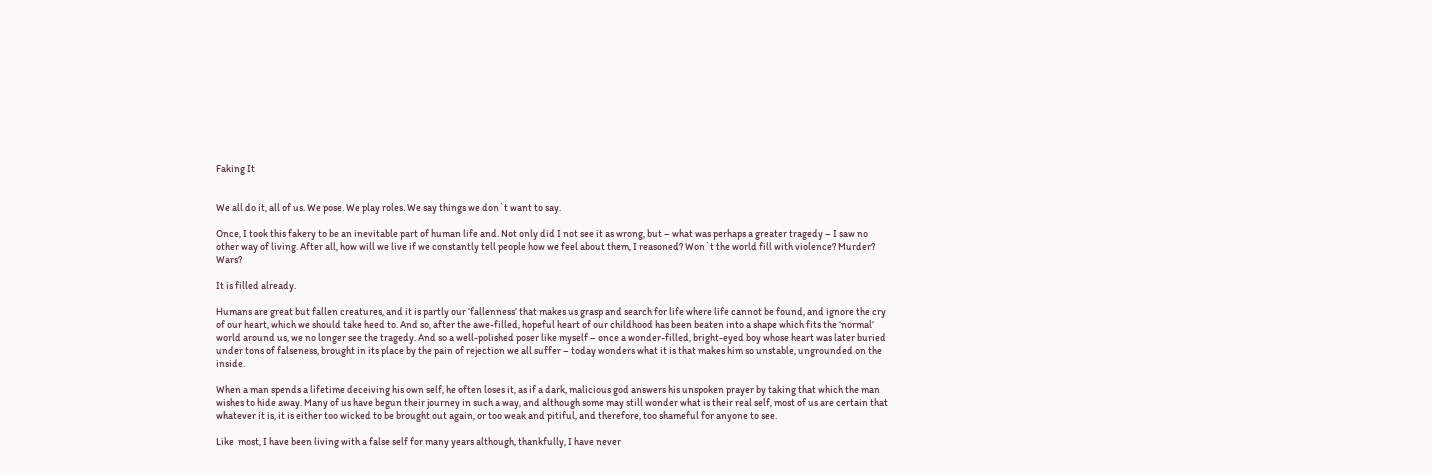Faking It


We all do it, all of us. We pose. We play roles. We say things we don`t want to say.

Once, I took this fakery to be an inevitable part of human life and. Not only did I not see it as wrong, but – what was perhaps a greater tragedy – I saw no other way of living. After all, how will we live if we constantly tell people how we feel about them, I reasoned? Won`t the world fill with violence? Murder? Wars?

It is filled already.

Humans are great but fallen creatures, and it is partly our ‘fallenness’ that makes us grasp and search for life where life cannot be found, and ignore the cry of our heart, which we should take heed to. And so, after the awe-filled, hopeful heart of our childhood has been beaten into a shape which fits the ‘normal’ world around us, we no longer see the tragedy. And so a well-polished poser like myself – once a wonder-filled, bright-eyed boy whose heart was later buried under tons of falseness, brought in its place by the pain of rejection we all suffer – today wonders what it is that makes him so unstable, ungrounded on the inside.

When a man spends a lifetime deceiving his own self, he often loses it, as if a dark, malicious god answers his unspoken prayer by taking that which the man wishes to hide away. Many of us have begun their journey in such a way, and although some may still wonder what is their real self, most of us are certain that whatever it is, it is either too wicked to be brought out again, or too weak and pitiful, and therefore, too shameful for anyone to see.

Like  most, I have been living with a false self for many years although, thankfully, I have never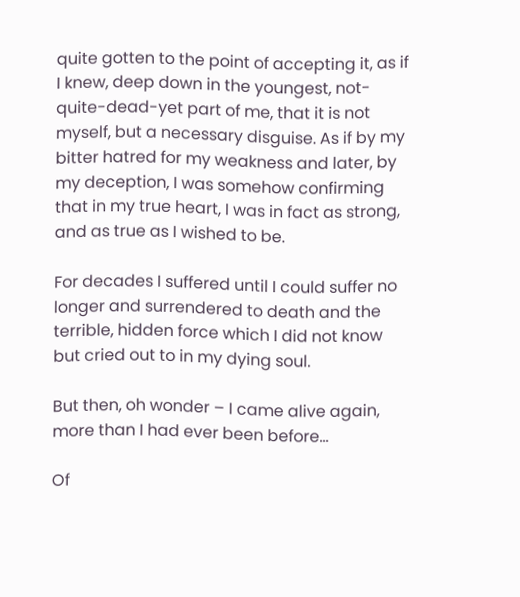quite gotten to the point of accepting it, as if I knew, deep down in the youngest, not-quite-dead-yet part of me, that it is not myself, but a necessary disguise. As if by my bitter hatred for my weakness and later, by my deception, I was somehow confirming that in my true heart, I was in fact as strong, and as true as I wished to be.

For decades I suffered until I could suffer no longer and surrendered to death and the terrible, hidden force which I did not know but cried out to in my dying soul.

But then, oh wonder – I came alive again, more than I had ever been before…

Of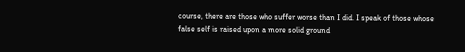course, there are those who suffer worse than I did. I speak of those whose false self is raised upon a more solid ground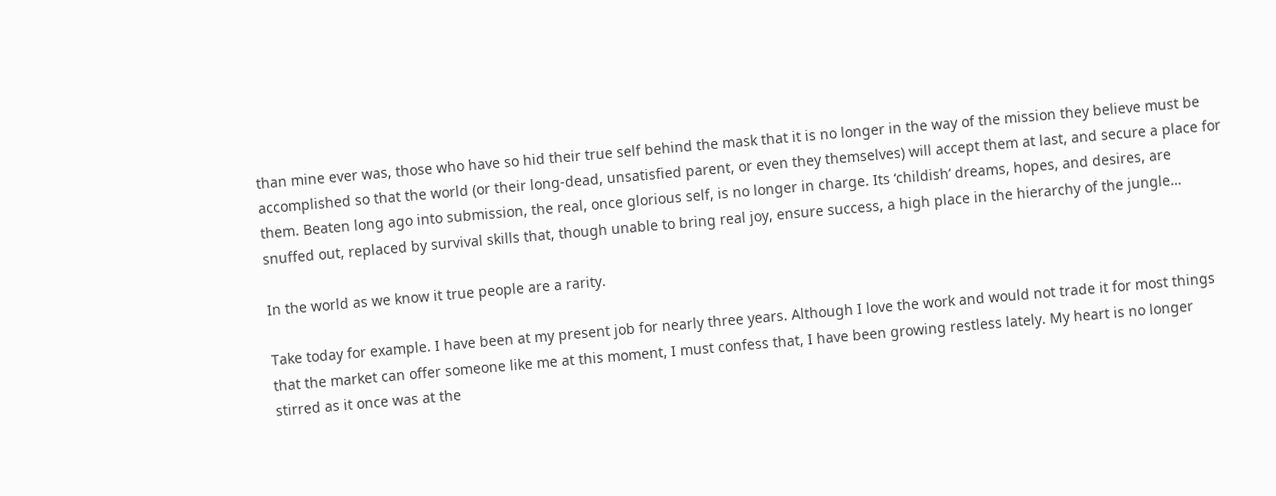than mine ever was, those who have so hid their true self behind the mask that it is no longer in the way of the mission they believe must be accomplished so that the world (or their long-dead, unsatisfied parent, or even they themselves) will accept them at last, and secure a place for them. Beaten long ago into submission, the real, once glorious self, is no longer in charge. Its ‘childish’ dreams, hopes, and desires, are snuffed out, replaced by survival skills that, though unable to bring real joy, ensure success, a high place in the hierarchy of the jungle…

In the world as we know it true people are a rarity.

Take today for example. I have been at my present job for nearly three years. Although I love the work and would not trade it for most things that the market can offer someone like me at this moment, I must confess that, I have been growing restless lately. My heart is no longer stirred as it once was at the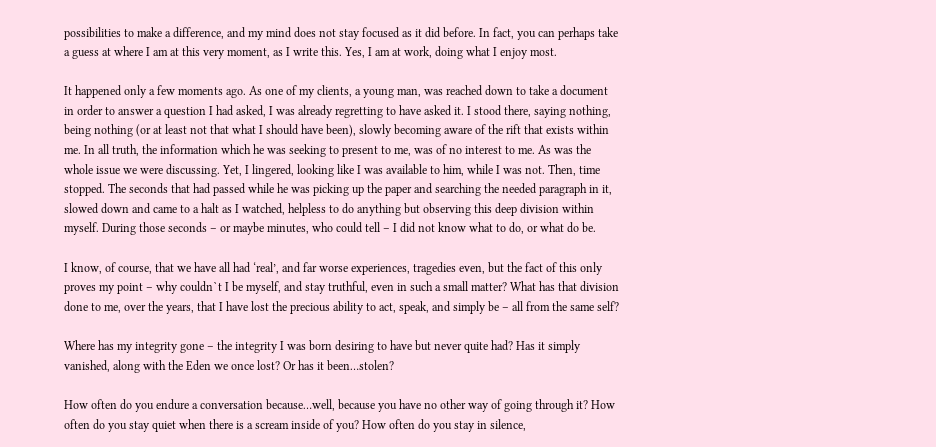possibilities to make a difference, and my mind does not stay focused as it did before. In fact, you can perhaps take a guess at where I am at this very moment, as I write this. Yes, I am at work, doing what I enjoy most.

It happened only a few moments ago. As one of my clients, a young man, was reached down to take a document in order to answer a question I had asked, I was already regretting to have asked it. I stood there, saying nothing, being nothing (or at least not that what I should have been), slowly becoming aware of the rift that exists within me. In all truth, the information which he was seeking to present to me, was of no interest to me. As was the whole issue we were discussing. Yet, I lingered, looking like I was available to him, while I was not. Then, time stopped. The seconds that had passed while he was picking up the paper and searching the needed paragraph in it, slowed down and came to a halt as I watched, helpless to do anything but observing this deep division within myself. During those seconds – or maybe minutes, who could tell – I did not know what to do, or what do be.

I know, of course, that we have all had ‘real’, and far worse experiences, tragedies even, but the fact of this only proves my point – why couldn`t I be myself, and stay truthful, even in such a small matter? What has that division done to me, over the years, that I have lost the precious ability to act, speak, and simply be – all from the same self?

Where has my integrity gone – the integrity I was born desiring to have but never quite had? Has it simply vanished, along with the Eden we once lost? Or has it been…stolen?

How often do you endure a conversation because…well, because you have no other way of going through it? How often do you stay quiet when there is a scream inside of you? How often do you stay in silence,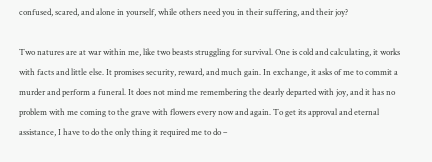confused, scared, and alone in yourself, while others need you in their suffering, and their joy?

Two natures are at war within me, like two beasts struggling for survival. One is cold and calculating, it works with facts and little else. It promises security, reward, and much gain. In exchange, it asks of me to commit a murder and perform a funeral. It does not mind me remembering the dearly departed with joy, and it has no problem with me coming to the grave with flowers every now and again. To get its approval and eternal assistance, I have to do the only thing it required me to do –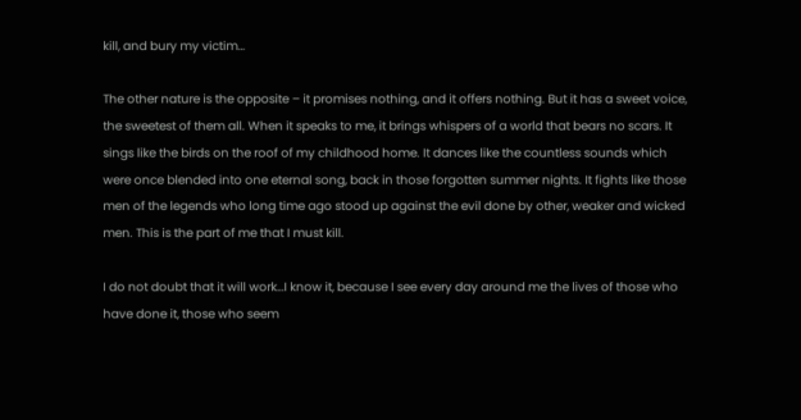kill, and bury my victim…

The other nature is the opposite – it promises nothing, and it offers nothing. But it has a sweet voice, the sweetest of them all. When it speaks to me, it brings whispers of a world that bears no scars. It sings like the birds on the roof of my childhood home. It dances like the countless sounds which were once blended into one eternal song, back in those forgotten summer nights. It fights like those men of the legends who long time ago stood up against the evil done by other, weaker and wicked men. This is the part of me that I must kill.

I do not doubt that it will work…I know it, because I see every day around me the lives of those who have done it, those who seem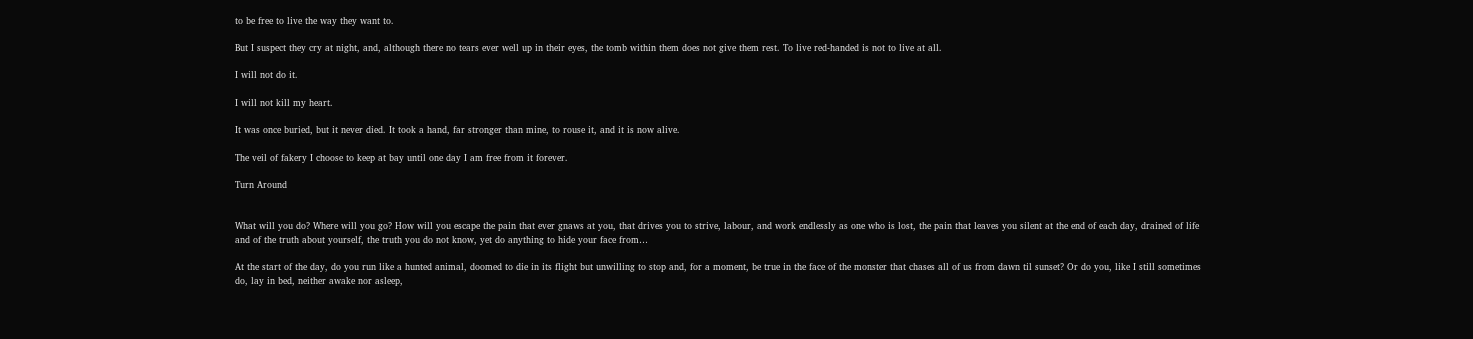to be free to live the way they want to.

But I suspect they cry at night, and, although there no tears ever well up in their eyes, the tomb within them does not give them rest. To live red-handed is not to live at all.

I will not do it.

I will not kill my heart.

It was once buried, but it never died. It took a hand, far stronger than mine, to rouse it, and it is now alive.

The veil of fakery I choose to keep at bay until one day I am free from it forever.

Turn Around


What will you do? Where will you go? How will you escape the pain that ever gnaws at you, that drives you to strive, labour, and work endlessly as one who is lost, the pain that leaves you silent at the end of each day, drained of life and of the truth about yourself, the truth you do not know, yet do anything to hide your face from…

At the start of the day, do you run like a hunted animal, doomed to die in its flight but unwilling to stop and, for a moment, be true in the face of the monster that chases all of us from dawn til sunset? Or do you, like I still sometimes do, lay in bed, neither awake nor asleep,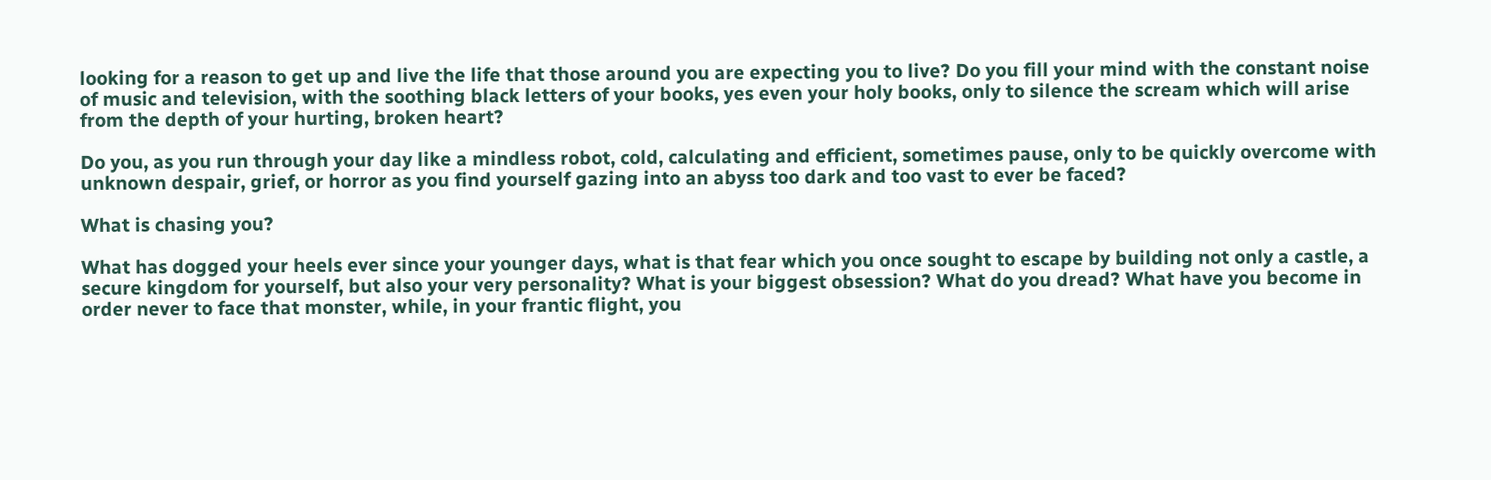looking for a reason to get up and live the life that those around you are expecting you to live? Do you fill your mind with the constant noise of music and television, with the soothing black letters of your books, yes even your holy books, only to silence the scream which will arise from the depth of your hurting, broken heart?

Do you, as you run through your day like a mindless robot, cold, calculating and efficient, sometimes pause, only to be quickly overcome with unknown despair, grief, or horror as you find yourself gazing into an abyss too dark and too vast to ever be faced?

What is chasing you?

What has dogged your heels ever since your younger days, what is that fear which you once sought to escape by building not only a castle, a secure kingdom for yourself, but also your very personality? What is your biggest obsession? What do you dread? What have you become in order never to face that monster, while, in your frantic flight, you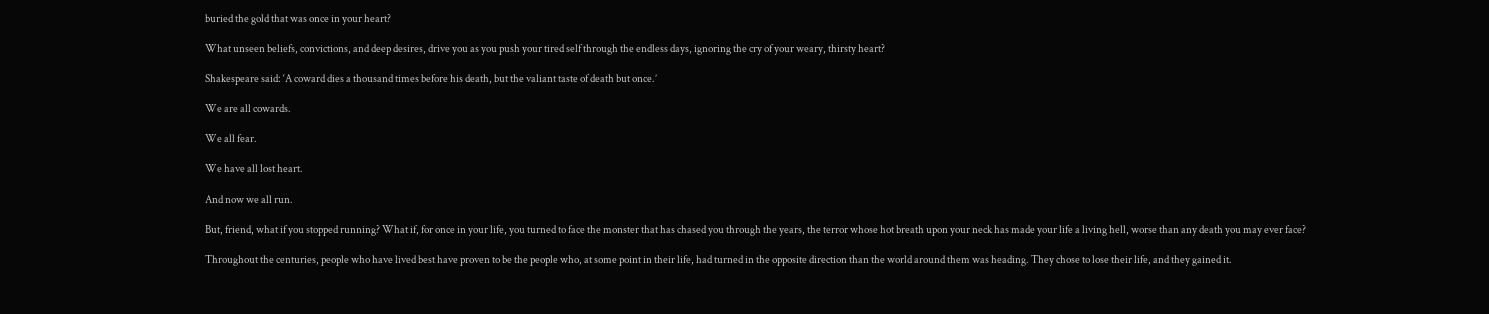buried the gold that was once in your heart?

What unseen beliefs, convictions, and deep desires, drive you as you push your tired self through the endless days, ignoring the cry of your weary, thirsty heart?

Shakespeare said: ‘A coward dies a thousand times before his death, but the valiant taste of death but once.’

We are all cowards.

We all fear.

We have all lost heart.

And now we all run.

But, friend, what if you stopped running? What if, for once in your life, you turned to face the monster that has chased you through the years, the terror whose hot breath upon your neck has made your life a living hell, worse than any death you may ever face?

Throughout the centuries, people who have lived best have proven to be the people who, at some point in their life, had turned in the opposite direction than the world around them was heading. They chose to lose their life, and they gained it.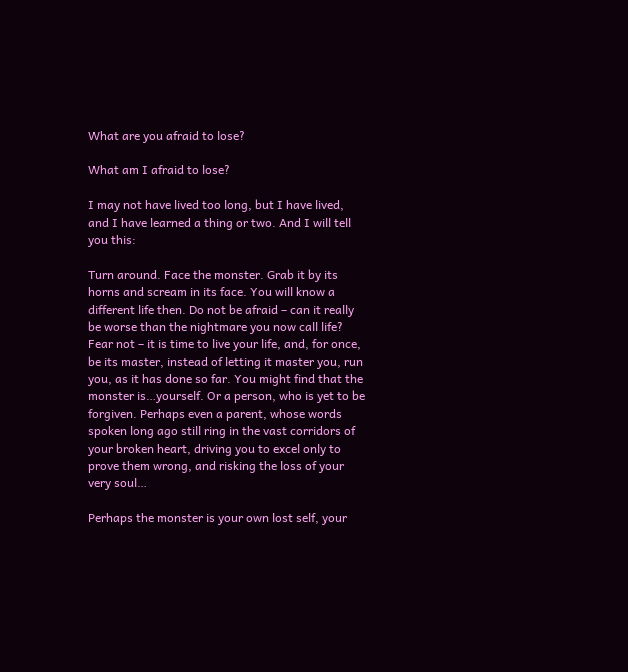What are you afraid to lose?

What am I afraid to lose?

I may not have lived too long, but I have lived, and I have learned a thing or two. And I will tell you this:

Turn around. Face the monster. Grab it by its horns and scream in its face. You will know a different life then. Do not be afraid – can it really be worse than the nightmare you now call life? Fear not – it is time to live your life, and, for once, be its master, instead of letting it master you, run you, as it has done so far. You might find that the monster is…yourself. Or a person, who is yet to be forgiven. Perhaps even a parent, whose words spoken long ago still ring in the vast corridors of your broken heart, driving you to excel only to prove them wrong, and risking the loss of your very soul…

Perhaps the monster is your own lost self, your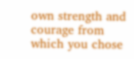own strength and courage from which you chose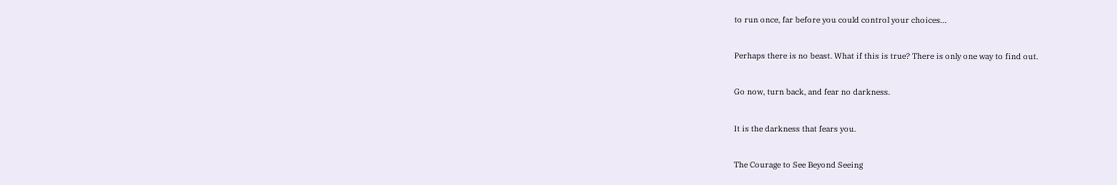to run once, far before you could control your choices…

Perhaps there is no beast. What if this is true? There is only one way to find out.

Go now, turn back, and fear no darkness.

It is the darkness that fears you.

The Courage to See Beyond Seeing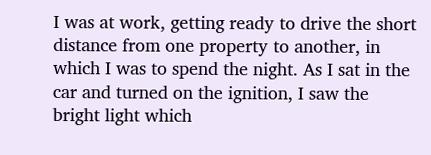I was at work, getting ready to drive the short distance from one property to another, in which I was to spend the night. As I sat in the car and turned on the ignition, I saw the bright light which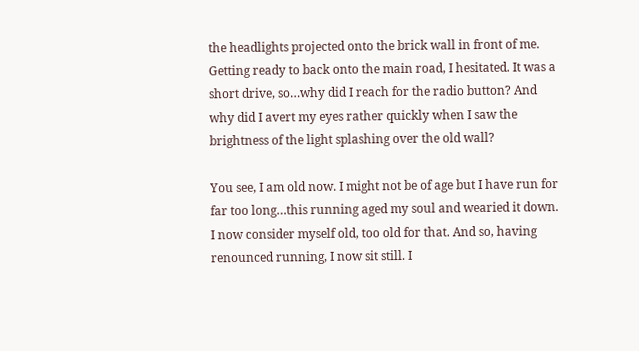the headlights projected onto the brick wall in front of me. Getting ready to back onto the main road, I hesitated. It was a short drive, so…why did I reach for the radio button? And why did I avert my eyes rather quickly when I saw the brightness of the light splashing over the old wall?

You see, I am old now. I might not be of age but I have run for far too long…this running aged my soul and wearied it down. I now consider myself old, too old for that. And so, having renounced running, I now sit still. I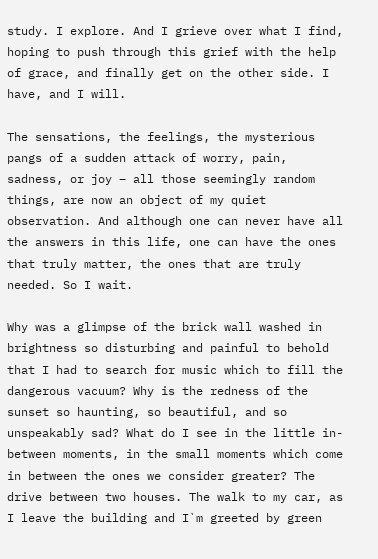study. I explore. And I grieve over what I find, hoping to push through this grief with the help of grace, and finally get on the other side. I have, and I will.

The sensations, the feelings, the mysterious pangs of a sudden attack of worry, pain, sadness, or joy – all those seemingly random things, are now an object of my quiet observation. And although one can never have all the answers in this life, one can have the ones that truly matter, the ones that are truly needed. So I wait.

Why was a glimpse of the brick wall washed in brightness so disturbing and painful to behold that I had to search for music which to fill the dangerous vacuum? Why is the redness of the sunset so haunting, so beautiful, and so unspeakably sad? What do I see in the little in-between moments, in the small moments which come in between the ones we consider greater? The drive between two houses. The walk to my car, as I leave the building and I`m greeted by green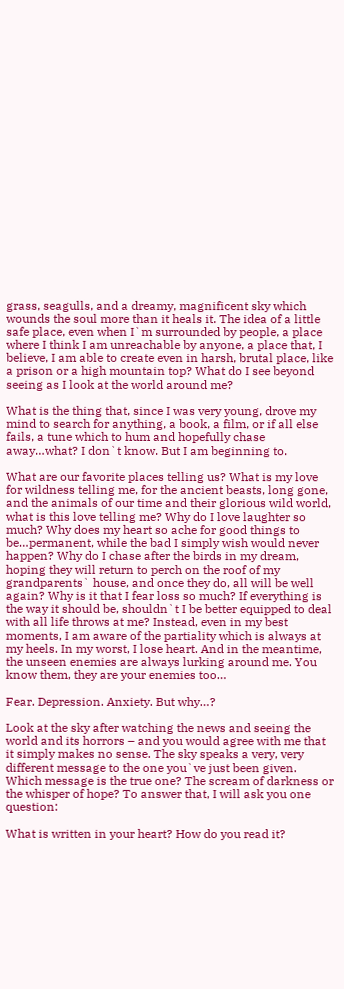grass, seagulls, and a dreamy, magnificent sky which wounds the soul more than it heals it. The idea of a little safe place, even when I`m surrounded by people, a place where I think I am unreachable by anyone, a place that, I believe, I am able to create even in harsh, brutal place, like a prison or a high mountain top? What do I see beyond seeing as I look at the world around me?

What is the thing that, since I was very young, drove my mind to search for anything, a book, a film, or if all else fails, a tune which to hum and hopefully chase away…what? I don`t know. But I am beginning to.

What are our favorite places telling us? What is my love for wildness telling me, for the ancient beasts, long gone, and the animals of our time and their glorious wild world, what is this love telling me? Why do I love laughter so much? Why does my heart so ache for good things to be…permanent, while the bad I simply wish would never happen? Why do I chase after the birds in my dream, hoping they will return to perch on the roof of my grandparents` house, and once they do, all will be well again? Why is it that I fear loss so much? If everything is the way it should be, shouldn`t I be better equipped to deal with all life throws at me? Instead, even in my best moments, I am aware of the partiality which is always at my heels. In my worst, I lose heart. And in the meantime, the unseen enemies are always lurking around me. You know them, they are your enemies too…

Fear. Depression. Anxiety. But why…?

Look at the sky after watching the news and seeing the world and its horrors – and you would agree with me that it simply makes no sense. The sky speaks a very, very different message to the one you`ve just been given. Which message is the true one? The scream of darkness or the whisper of hope? To answer that, I will ask you one question:

What is written in your heart? How do you read it?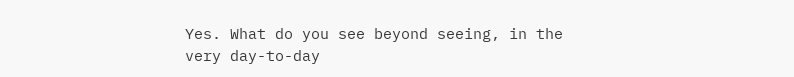Yes. What do you see beyond seeing, in the very day-to-day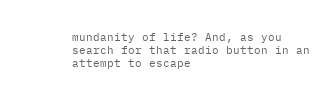mundanity of life? And, as you search for that radio button in an attempt to escape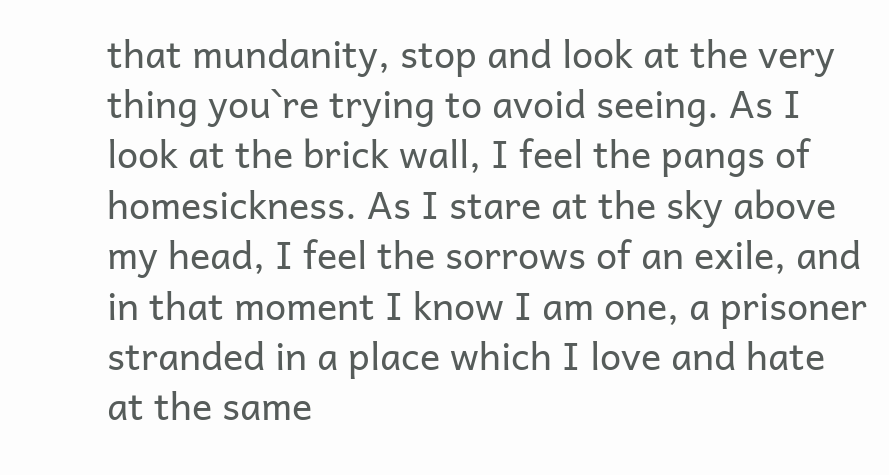that mundanity, stop and look at the very thing you`re trying to avoid seeing. As I look at the brick wall, I feel the pangs of homesickness. As I stare at the sky above my head, I feel the sorrows of an exile, and in that moment I know I am one, a prisoner stranded in a place which I love and hate at the same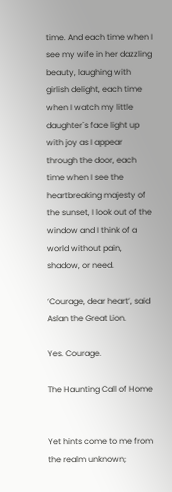time. And each time when I see my wife in her dazzling beauty, laughing with girlish delight, each time when I watch my little daughter`s face light up with joy as I appear through the door, each time when I see the heartbreaking majesty of the sunset, I look out of the window and I think of a world without pain, shadow, or need.

‘Courage, dear heart’, said Aslan the Great Lion.

Yes. Courage.

The Haunting Call of Home


Yet hints come to me from the realm unknown;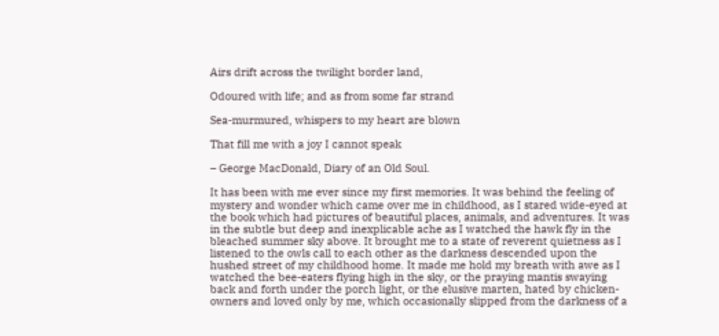Airs drift across the twilight border land,

Odoured with life; and as from some far strand

Sea-murmured, whispers to my heart are blown

That fill me with a joy I cannot speak

– George MacDonald, Diary of an Old Soul.

It has been with me ever since my first memories. It was behind the feeling of mystery and wonder which came over me in childhood, as I stared wide-eyed at the book which had pictures of beautiful places, animals, and adventures. It was in the subtle but deep and inexplicable ache as I watched the hawk fly in the bleached summer sky above. It brought me to a state of reverent quietness as I listened to the owls call to each other as the darkness descended upon the hushed street of my childhood home. It made me hold my breath with awe as I watched the bee-eaters flying high in the sky, or the praying mantis swaying back and forth under the porch light, or the elusive marten, hated by chicken-owners and loved only by me, which occasionally slipped from the darkness of a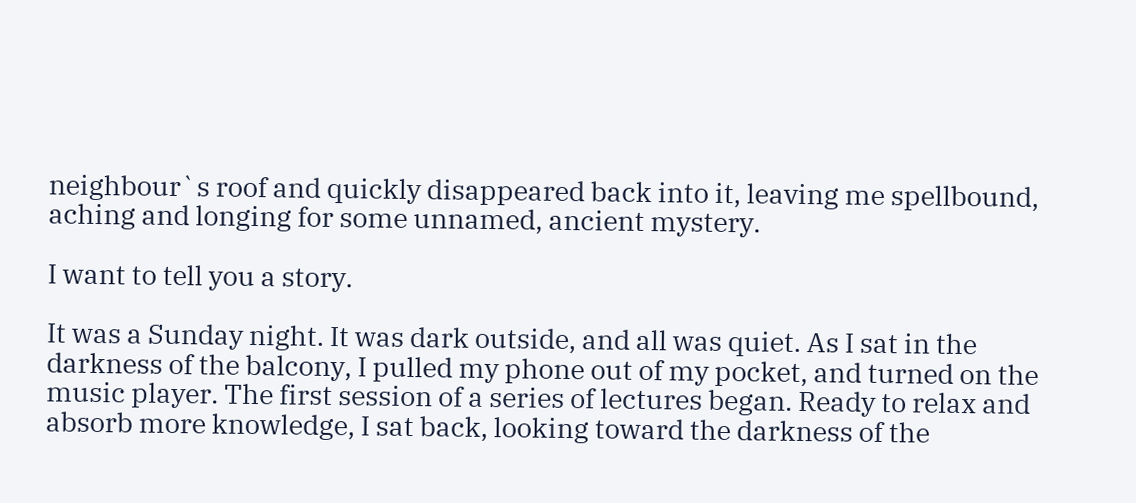neighbour`s roof and quickly disappeared back into it, leaving me spellbound, aching and longing for some unnamed, ancient mystery.

I want to tell you a story.

It was a Sunday night. It was dark outside, and all was quiet. As I sat in the darkness of the balcony, I pulled my phone out of my pocket, and turned on the music player. The first session of a series of lectures began. Ready to relax and absorb more knowledge, I sat back, looking toward the darkness of the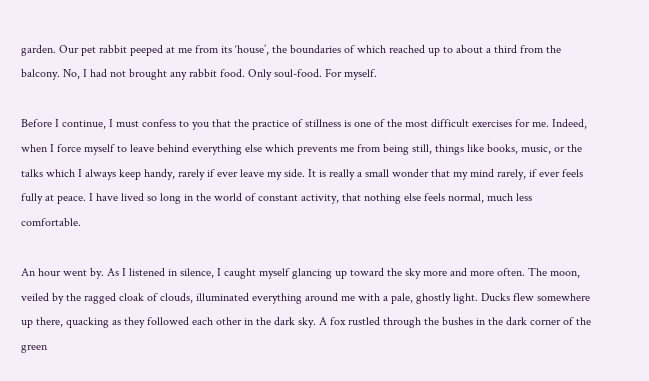garden. Our pet rabbit peeped at me from its ‘house’, the boundaries of which reached up to about a third from the balcony. No, I had not brought any rabbit food. Only soul-food. For myself.

Before I continue, I must confess to you that the practice of stillness is one of the most difficult exercises for me. Indeed, when I force myself to leave behind everything else which prevents me from being still, things like books, music, or the talks which I always keep handy, rarely if ever leave my side. It is really a small wonder that my mind rarely, if ever feels fully at peace. I have lived so long in the world of constant activity, that nothing else feels normal, much less comfortable.

An hour went by. As I listened in silence, I caught myself glancing up toward the sky more and more often. The moon, veiled by the ragged cloak of clouds, illuminated everything around me with a pale, ghostly light. Ducks flew somewhere up there, quacking as they followed each other in the dark sky. A fox rustled through the bushes in the dark corner of the green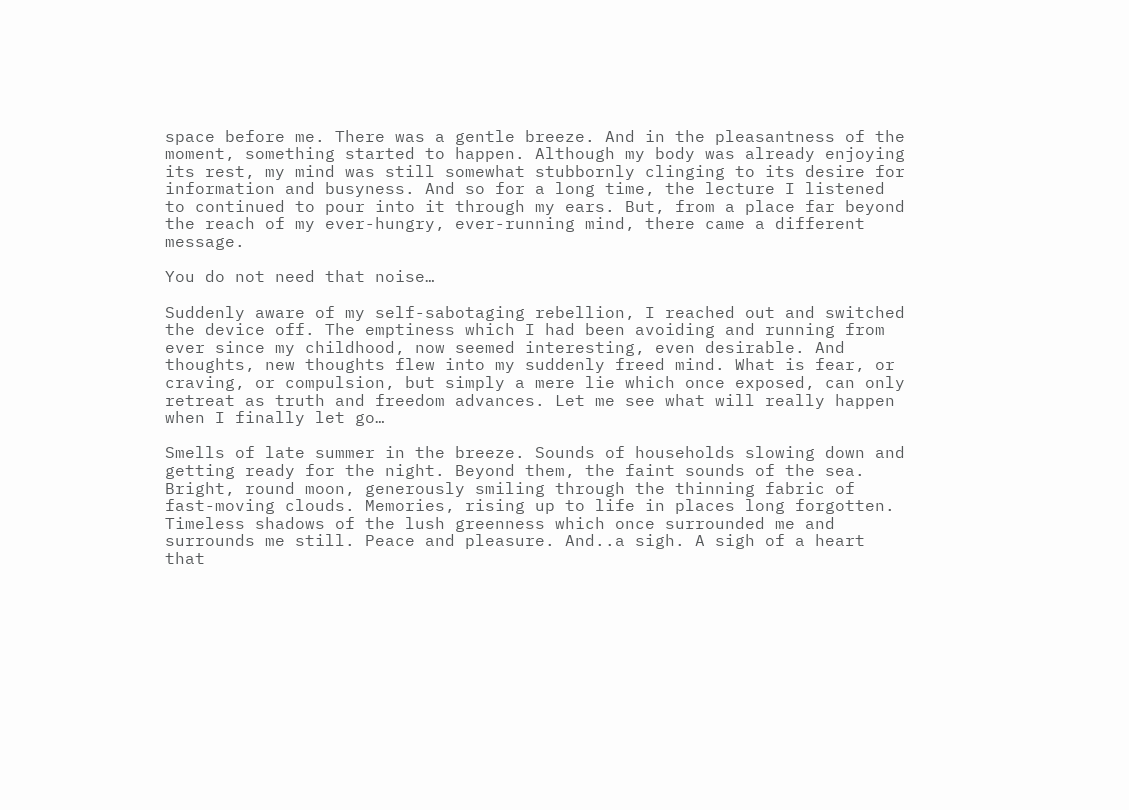space before me. There was a gentle breeze. And in the pleasantness of the moment, something started to happen. Although my body was already enjoying its rest, my mind was still somewhat stubbornly clinging to its desire for information and busyness. And so for a long time, the lecture I listened to continued to pour into it through my ears. But, from a place far beyond the reach of my ever-hungry, ever-running mind, there came a different message.

You do not need that noise…

Suddenly aware of my self-sabotaging rebellion, I reached out and switched the device off. The emptiness which I had been avoiding and running from ever since my childhood, now seemed interesting, even desirable. And thoughts, new thoughts flew into my suddenly freed mind. What is fear, or craving, or compulsion, but simply a mere lie which once exposed, can only retreat as truth and freedom advances. Let me see what will really happen when I finally let go…

Smells of late summer in the breeze. Sounds of households slowing down and getting ready for the night. Beyond them, the faint sounds of the sea. Bright, round moon, generously smiling through the thinning fabric of fast-moving clouds. Memories, rising up to life in places long forgotten. Timeless shadows of the lush greenness which once surrounded me and surrounds me still. Peace and pleasure. And..a sigh. A sigh of a heart that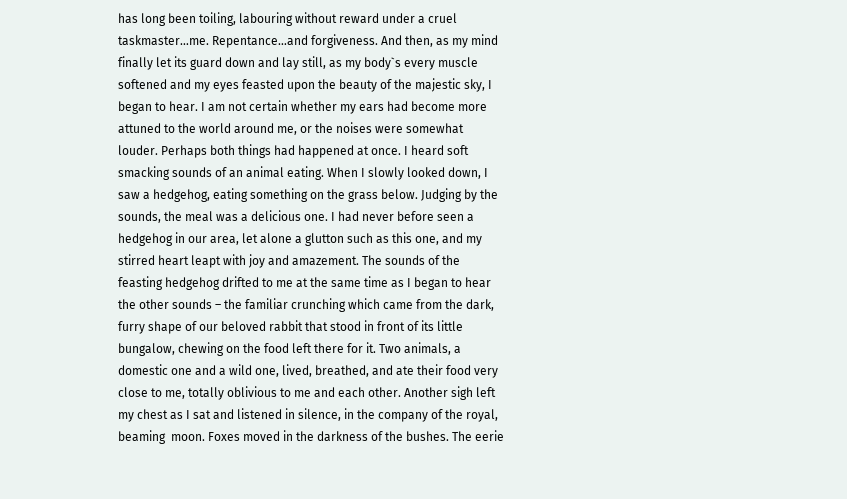has long been toiling, labouring without reward under a cruel taskmaster…me. Repentance…and forgiveness. And then, as my mind finally let its guard down and lay still, as my body`s every muscle softened and my eyes feasted upon the beauty of the majestic sky, I began to hear. I am not certain whether my ears had become more attuned to the world around me, or the noises were somewhat louder. Perhaps both things had happened at once. I heard soft smacking sounds of an animal eating. When I slowly looked down, I saw a hedgehog, eating something on the grass below. Judging by the sounds, the meal was a delicious one. I had never before seen a hedgehog in our area, let alone a glutton such as this one, and my stirred heart leapt with joy and amazement. The sounds of the feasting hedgehog drifted to me at the same time as I began to hear the other sounds – the familiar crunching which came from the dark, furry shape of our beloved rabbit that stood in front of its little bungalow, chewing on the food left there for it. Two animals, a domestic one and a wild one, lived, breathed, and ate their food very close to me, totally oblivious to me and each other. Another sigh left my chest as I sat and listened in silence, in the company of the royal, beaming  moon. Foxes moved in the darkness of the bushes. The eerie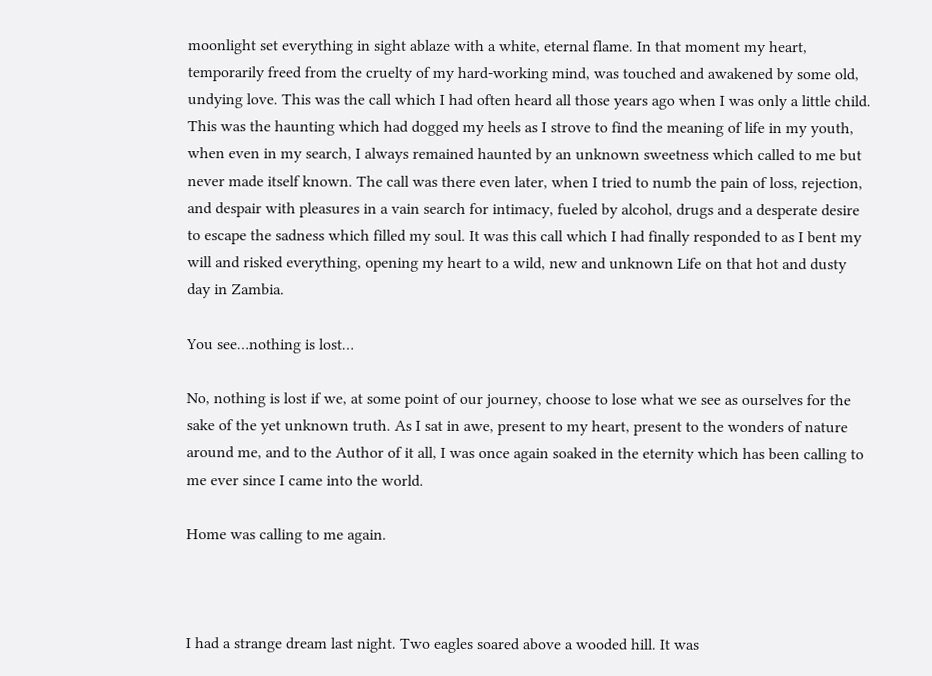moonlight set everything in sight ablaze with a white, eternal flame. In that moment my heart, temporarily freed from the cruelty of my hard-working mind, was touched and awakened by some old, undying love. This was the call which I had often heard all those years ago when I was only a little child. This was the haunting which had dogged my heels as I strove to find the meaning of life in my youth, when even in my search, I always remained haunted by an unknown sweetness which called to me but never made itself known. The call was there even later, when I tried to numb the pain of loss, rejection, and despair with pleasures in a vain search for intimacy, fueled by alcohol, drugs and a desperate desire to escape the sadness which filled my soul. It was this call which I had finally responded to as I bent my will and risked everything, opening my heart to a wild, new and unknown Life on that hot and dusty day in Zambia.

You see…nothing is lost…

No, nothing is lost if we, at some point of our journey, choose to lose what we see as ourselves for the sake of the yet unknown truth. As I sat in awe, present to my heart, present to the wonders of nature around me, and to the Author of it all, I was once again soaked in the eternity which has been calling to me ever since I came into the world.

Home was calling to me again.



I had a strange dream last night. Two eagles soared above a wooded hill. It was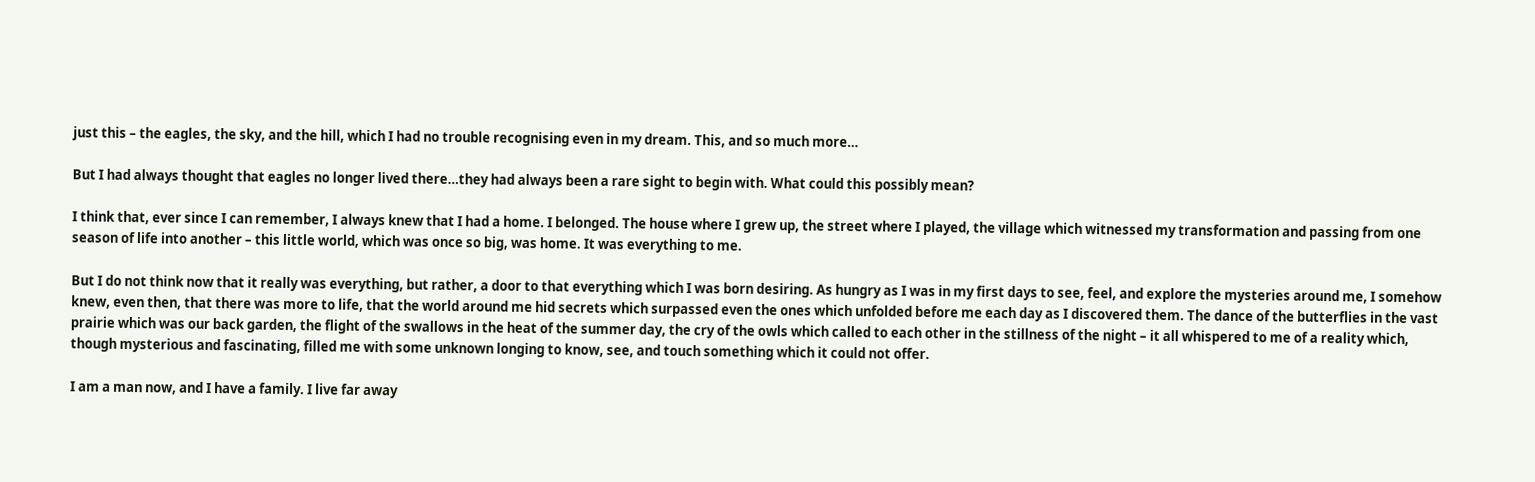just this – the eagles, the sky, and the hill, which I had no trouble recognising even in my dream. This, and so much more…

But I had always thought that eagles no longer lived there…they had always been a rare sight to begin with. What could this possibly mean?

I think that, ever since I can remember, I always knew that I had a home. I belonged. The house where I grew up, the street where I played, the village which witnessed my transformation and passing from one season of life into another – this little world, which was once so big, was home. It was everything to me.

But I do not think now that it really was everything, but rather, a door to that everything which I was born desiring. As hungry as I was in my first days to see, feel, and explore the mysteries around me, I somehow knew, even then, that there was more to life, that the world around me hid secrets which surpassed even the ones which unfolded before me each day as I discovered them. The dance of the butterflies in the vast prairie which was our back garden, the flight of the swallows in the heat of the summer day, the cry of the owls which called to each other in the stillness of the night – it all whispered to me of a reality which, though mysterious and fascinating, filled me with some unknown longing to know, see, and touch something which it could not offer.

I am a man now, and I have a family. I live far away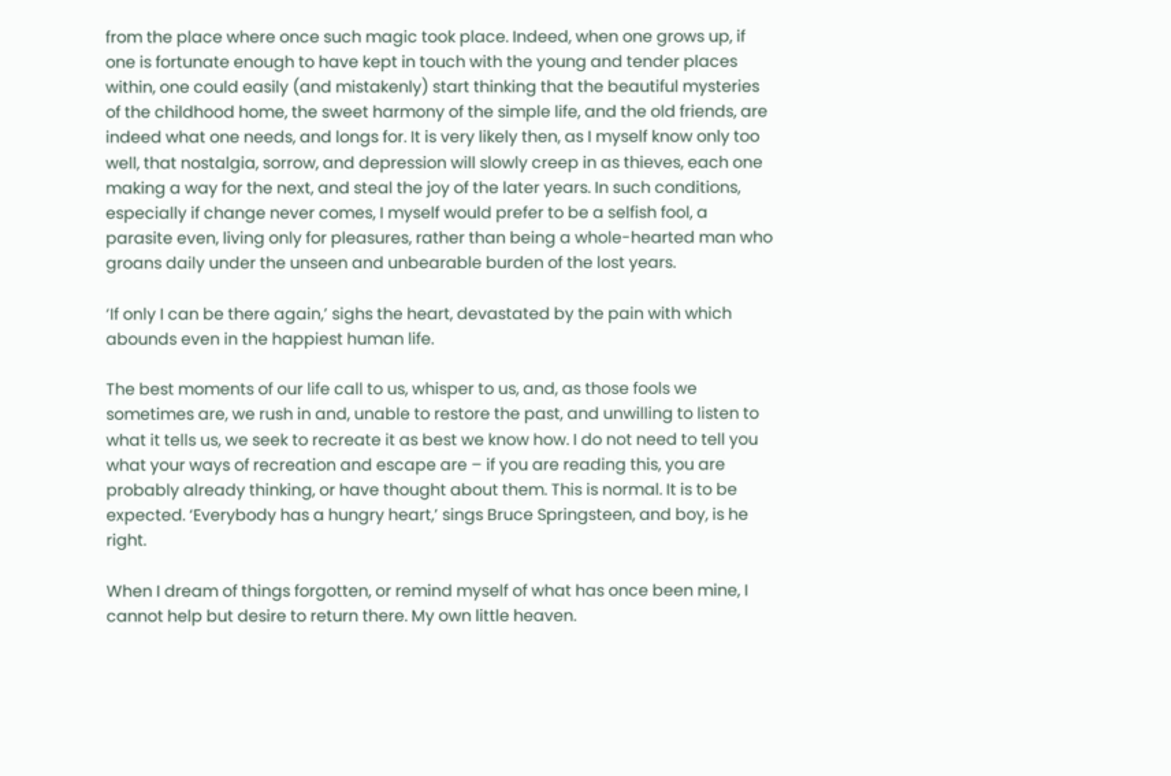from the place where once such magic took place. Indeed, when one grows up, if one is fortunate enough to have kept in touch with the young and tender places within, one could easily (and mistakenly) start thinking that the beautiful mysteries of the childhood home, the sweet harmony of the simple life, and the old friends, are indeed what one needs, and longs for. It is very likely then, as I myself know only too well, that nostalgia, sorrow, and depression will slowly creep in as thieves, each one making a way for the next, and steal the joy of the later years. In such conditions, especially if change never comes, I myself would prefer to be a selfish fool, a parasite even, living only for pleasures, rather than being a whole-hearted man who groans daily under the unseen and unbearable burden of the lost years.

‘If only I can be there again,’ sighs the heart, devastated by the pain with which abounds even in the happiest human life.

The best moments of our life call to us, whisper to us, and, as those fools we sometimes are, we rush in and, unable to restore the past, and unwilling to listen to what it tells us, we seek to recreate it as best we know how. I do not need to tell you what your ways of recreation and escape are – if you are reading this, you are probably already thinking, or have thought about them. This is normal. It is to be expected. ‘Everybody has a hungry heart,’ sings Bruce Springsteen, and boy, is he right.

When I dream of things forgotten, or remind myself of what has once been mine, I cannot help but desire to return there. My own little heaven.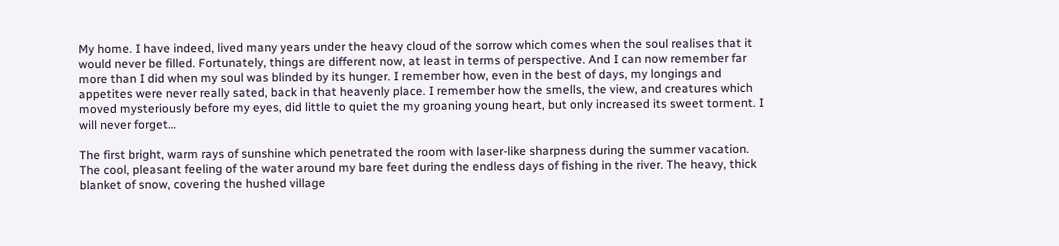My home. I have indeed, lived many years under the heavy cloud of the sorrow which comes when the soul realises that it would never be filled. Fortunately, things are different now, at least in terms of perspective. And I can now remember far more than I did when my soul was blinded by its hunger. I remember how, even in the best of days, my longings and appetites were never really sated, back in that heavenly place. I remember how the smells, the view, and creatures which moved mysteriously before my eyes, did little to quiet the my groaning young heart, but only increased its sweet torment. I will never forget…

The first bright, warm rays of sunshine which penetrated the room with laser-like sharpness during the summer vacation. The cool, pleasant feeling of the water around my bare feet during the endless days of fishing in the river. The heavy, thick blanket of snow, covering the hushed village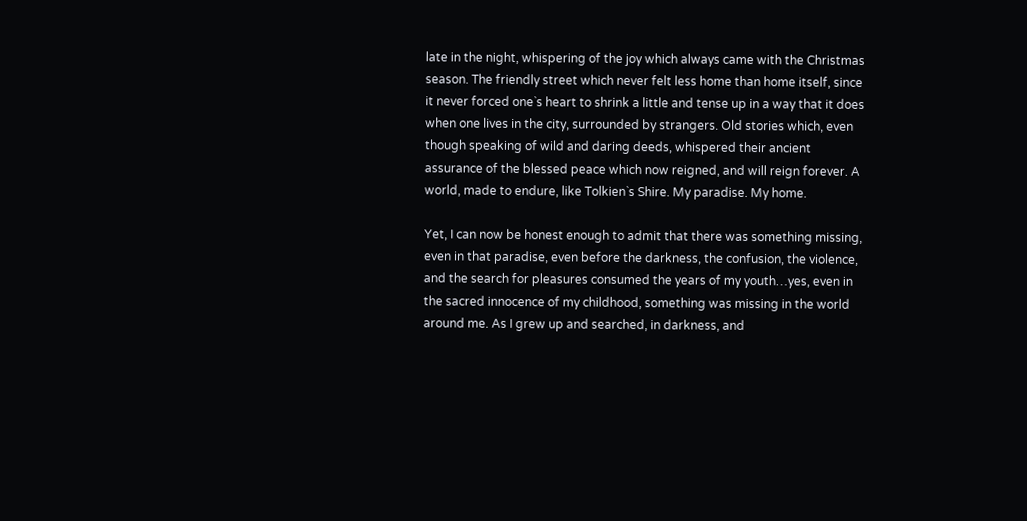late in the night, whispering of the joy which always came with the Christmas season. The friendly street which never felt less home than home itself, since it never forced one`s heart to shrink a little and tense up in a way that it does when one lives in the city, surrounded by strangers. Old stories which, even though speaking of wild and daring deeds, whispered their ancient assurance of the blessed peace which now reigned, and will reign forever. A world, made to endure, like Tolkien`s Shire. My paradise. My home.

Yet, I can now be honest enough to admit that there was something missing, even in that paradise, even before the darkness, the confusion, the violence, and the search for pleasures consumed the years of my youth…yes, even in the sacred innocence of my childhood, something was missing in the world around me. As I grew up and searched, in darkness, and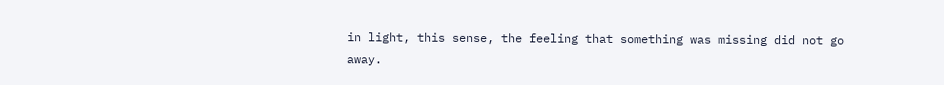in light, this sense, the feeling that something was missing did not go away.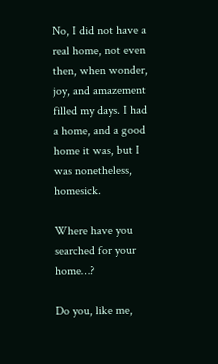No, I did not have a real home, not even then, when wonder, joy, and amazement filled my days. I had a home, and a good home it was, but I was nonetheless, homesick.

Where have you searched for your home…?

Do you, like me,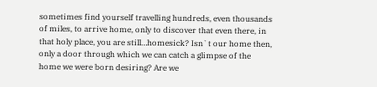sometimes find yourself travelling hundreds, even thousands of miles, to arrive home, only to discover that even there, in that holy place, you are still…homesick? Isn`t our home then, only a door through which we can catch a glimpse of the home we were born desiring? Are we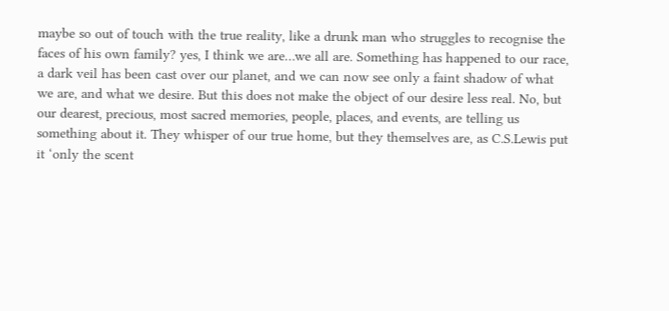maybe so out of touch with the true reality, like a drunk man who struggles to recognise the faces of his own family? yes, I think we are…we all are. Something has happened to our race, a dark veil has been cast over our planet, and we can now see only a faint shadow of what we are, and what we desire. But this does not make the object of our desire less real. No, but our dearest, precious, most sacred memories, people, places, and events, are telling us something about it. They whisper of our true home, but they themselves are, as C.S.Lewis put it ‘only the scent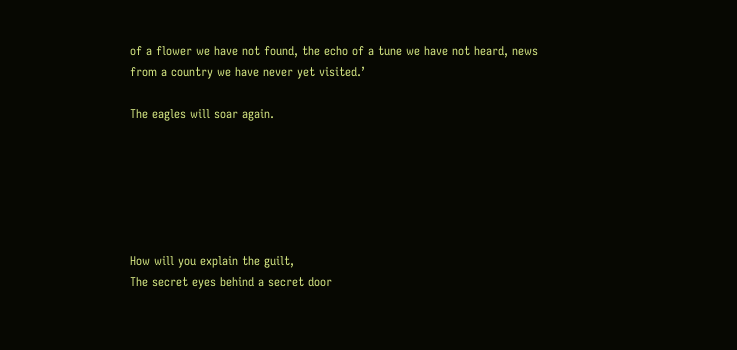of a flower we have not found, the echo of a tune we have not heard, news from a country we have never yet visited.’

The eagles will soar again.






How will you explain the guilt,
The secret eyes behind a secret door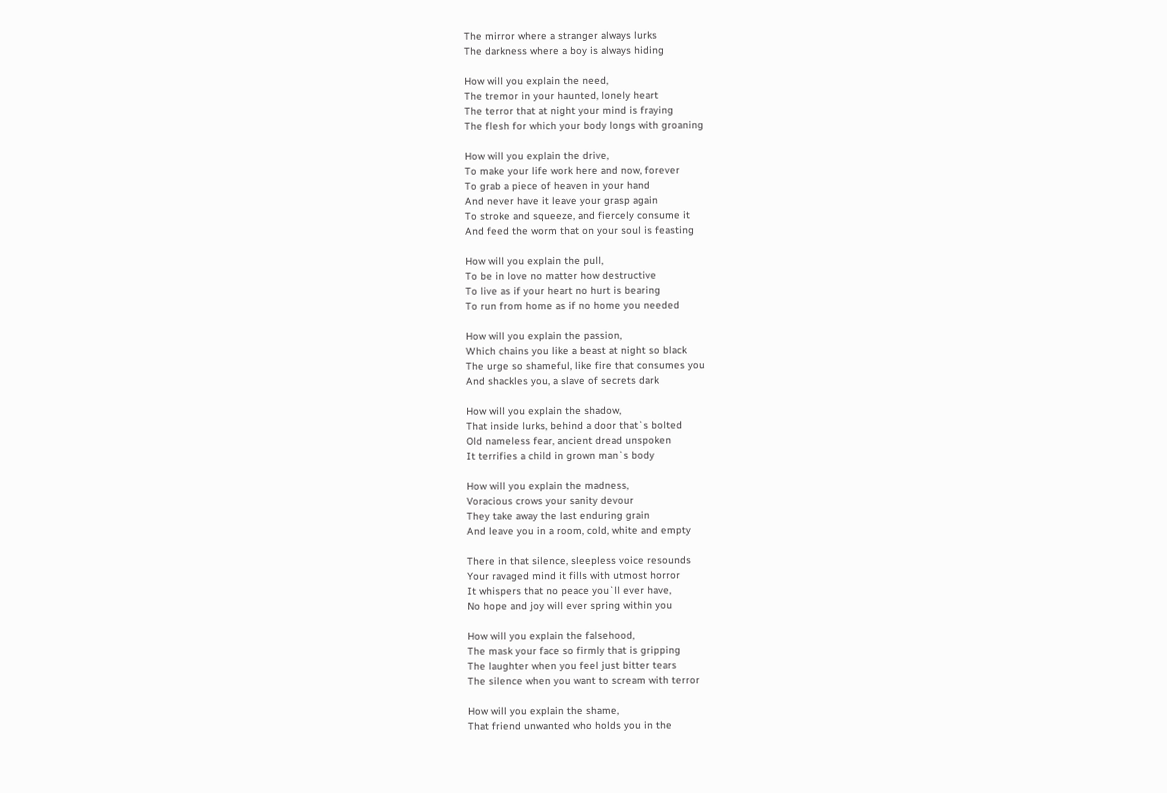The mirror where a stranger always lurks
The darkness where a boy is always hiding

How will you explain the need,
The tremor in your haunted, lonely heart
The terror that at night your mind is fraying
The flesh for which your body longs with groaning

How will you explain the drive,
To make your life work here and now, forever
To grab a piece of heaven in your hand
And never have it leave your grasp again
To stroke and squeeze, and fiercely consume it
And feed the worm that on your soul is feasting

How will you explain the pull,
To be in love no matter how destructive
To live as if your heart no hurt is bearing
To run from home as if no home you needed

How will you explain the passion,
Which chains you like a beast at night so black
The urge so shameful, like fire that consumes you
And shackles you, a slave of secrets dark

How will you explain the shadow,
That inside lurks, behind a door that`s bolted
Old nameless fear, ancient dread unspoken
It terrifies a child in grown man`s body

How will you explain the madness,
Voracious crows your sanity devour
They take away the last enduring grain
And leave you in a room, cold, white and empty

There in that silence, sleepless voice resounds
Your ravaged mind it fills with utmost horror
It whispers that no peace you`ll ever have,
No hope and joy will ever spring within you

How will you explain the falsehood,
The mask your face so firmly that is gripping
The laughter when you feel just bitter tears
The silence when you want to scream with terror

How will you explain the shame,
That friend unwanted who holds you in the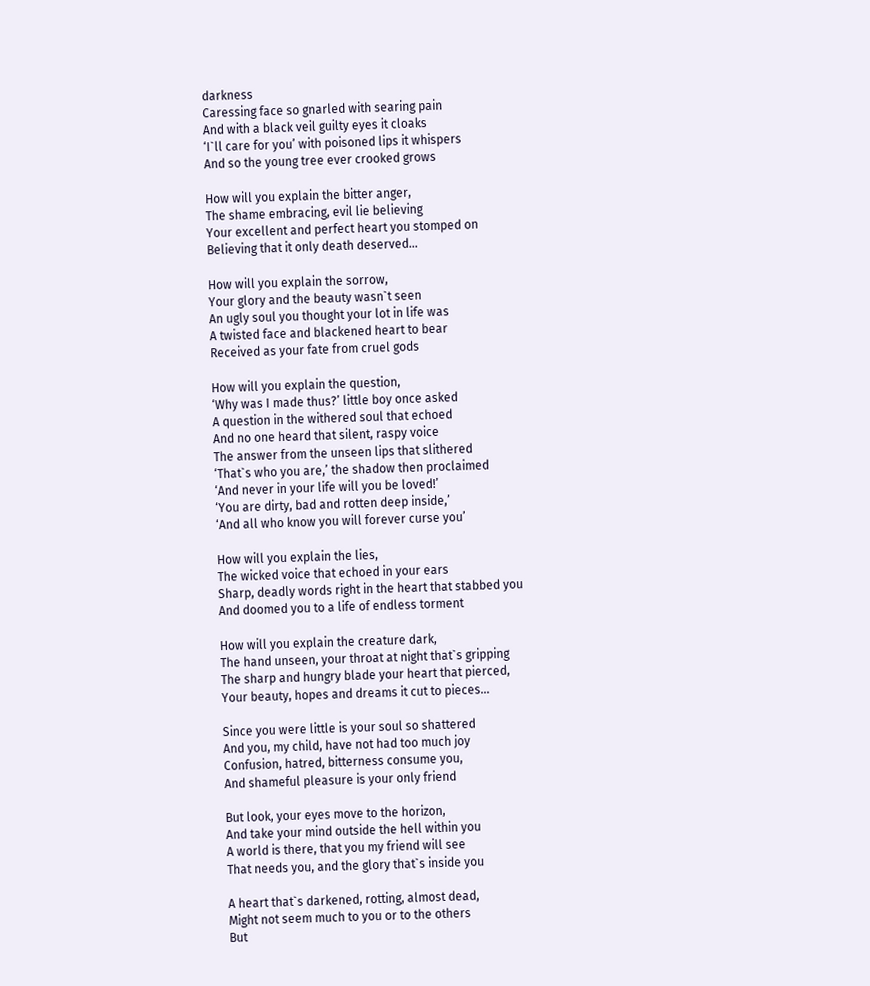darkness
Caressing face so gnarled with searing pain
And with a black veil guilty eyes it cloaks
‘I`ll care for you’ with poisoned lips it whispers
And so the young tree ever crooked grows

How will you explain the bitter anger,
The shame embracing, evil lie believing
Your excellent and perfect heart you stomped on
Believing that it only death deserved…

How will you explain the sorrow,
Your glory and the beauty wasn`t seen
An ugly soul you thought your lot in life was
A twisted face and blackened heart to bear
Received as your fate from cruel gods

How will you explain the question,
‘Why was I made thus?’ little boy once asked
A question in the withered soul that echoed
And no one heard that silent, raspy voice
The answer from the unseen lips that slithered
‘That`s who you are,’ the shadow then proclaimed
‘And never in your life will you be loved!’
‘You are dirty, bad and rotten deep inside,’
‘And all who know you will forever curse you’

How will you explain the lies,
The wicked voice that echoed in your ears
Sharp, deadly words right in the heart that stabbed you
And doomed you to a life of endless torment

How will you explain the creature dark,
The hand unseen, your throat at night that`s gripping
The sharp and hungry blade your heart that pierced,
Your beauty, hopes and dreams it cut to pieces…

Since you were little is your soul so shattered
And you, my child, have not had too much joy
Confusion, hatred, bitterness consume you,
And shameful pleasure is your only friend

But look, your eyes move to the horizon,
And take your mind outside the hell within you
A world is there, that you my friend will see
That needs you, and the glory that`s inside you

A heart that`s darkened, rotting, almost dead,
Might not seem much to you or to the others
But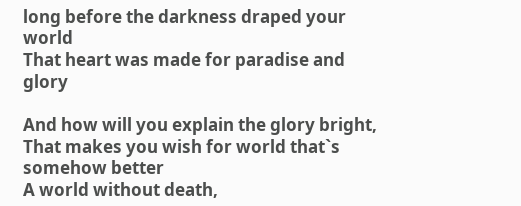long before the darkness draped your world
That heart was made for paradise and glory

And how will you explain the glory bright,
That makes you wish for world that`s somehow better
A world without death,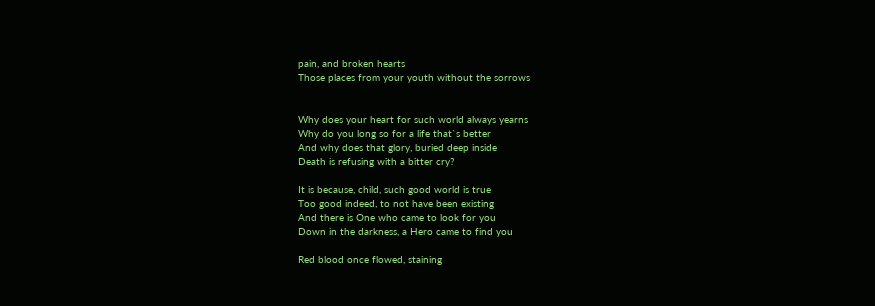pain, and broken hearts
Those places from your youth without the sorrows


Why does your heart for such world always yearns
Why do you long so for a life that`s better
And why does that glory, buried deep inside
Death is refusing with a bitter cry?

It is because, child, such good world is true
Too good indeed, to not have been existing
And there is One who came to look for you
Down in the darkness, a Hero came to find you

Red blood once flowed, staining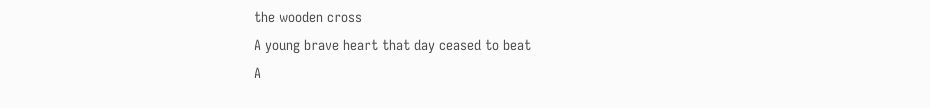the wooden cross
A young brave heart that day ceased to beat
A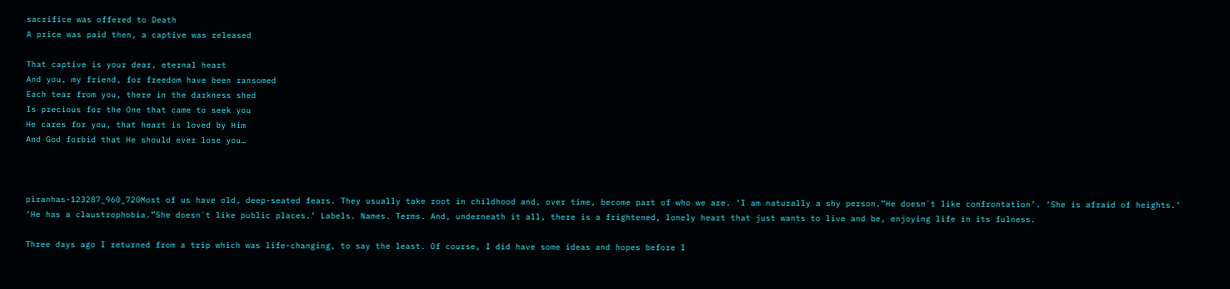sacrifice was offered to Death
A price was paid then, a captive was released

That captive is your dear, eternal heart
And you, my friend, for freedom have been ransomed
Each tear from you, there in the darkness shed
Is precious for the One that came to seek you
He cares for you, that heart is loved by Him
And God forbid that He should ever lose you…



piranhas-123287_960_720Most of us have old, deep-seated fears. They usually take root in childhood and, over time, become part of who we are. ‘I am naturally a shy person.”He doesn`t like confrontation’. ‘She is afraid of heights.’ ‘He has a claustrophobia.”She doesn`t like public places.’ Labels. Names. Terms. And, underneath it all, there is a frightened, lonely heart that just wants to live and be, enjoying life in its fulness.

Three days ago I returned from a trip which was life-changing, to say the least. Of course, I did have some ideas and hopes before I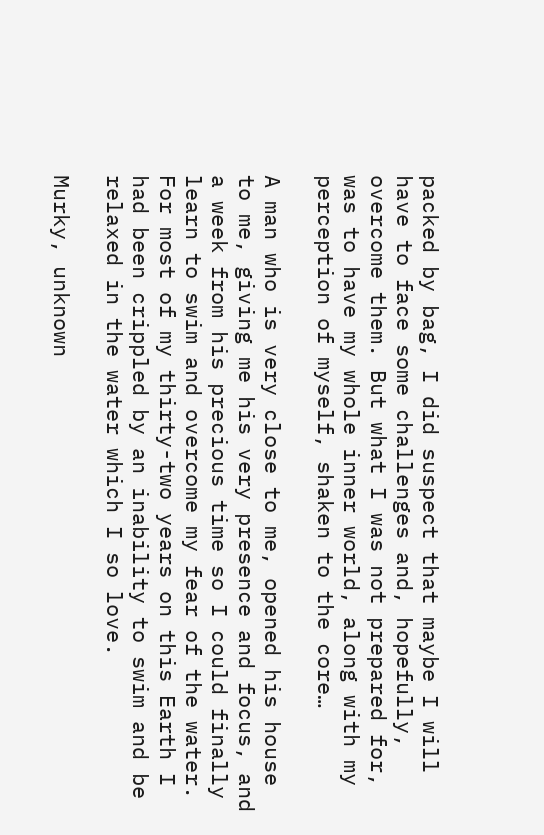packed by bag, I did suspect that maybe I will have to face some challenges and, hopefully, overcome them. But what I was not prepared for, was to have my whole inner world, along with my perception of myself, shaken to the core…

A man who is very close to me, opened his house to me, giving me his very presence and focus, and a week from his precious time so I could finally learn to swim and overcome my fear of the water. For most of my thirty-two years on this Earth I had been crippled by an inability to swim and be relaxed in the water which I so love.

Murky, unknown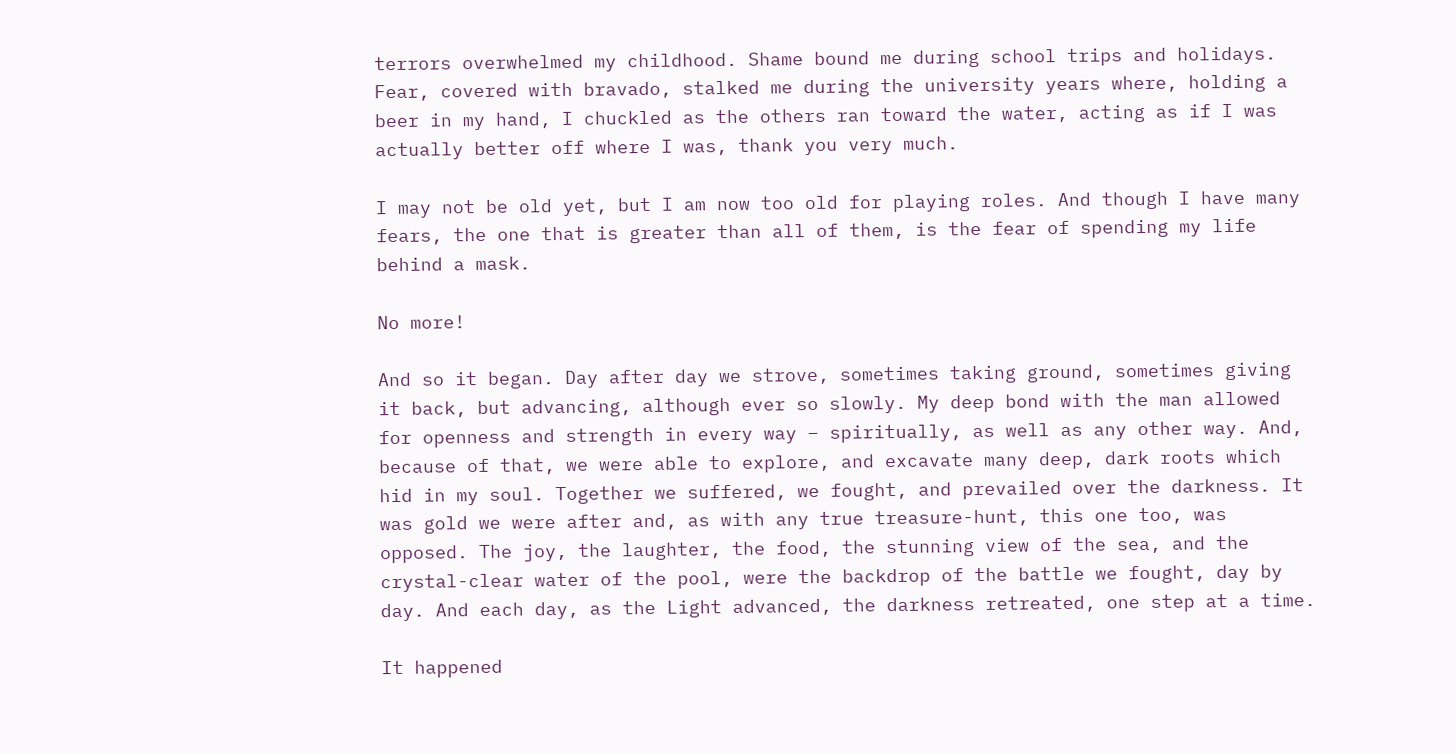terrors overwhelmed my childhood. Shame bound me during school trips and holidays. Fear, covered with bravado, stalked me during the university years where, holding a beer in my hand, I chuckled as the others ran toward the water, acting as if I was actually better off where I was, thank you very much.

I may not be old yet, but I am now too old for playing roles. And though I have many fears, the one that is greater than all of them, is the fear of spending my life behind a mask.

No more!

And so it began. Day after day we strove, sometimes taking ground, sometimes giving it back, but advancing, although ever so slowly. My deep bond with the man allowed for openness and strength in every way – spiritually, as well as any other way. And, because of that, we were able to explore, and excavate many deep, dark roots which hid in my soul. Together we suffered, we fought, and prevailed over the darkness. It was gold we were after and, as with any true treasure-hunt, this one too, was opposed. The joy, the laughter, the food, the stunning view of the sea, and the crystal-clear water of the pool, were the backdrop of the battle we fought, day by day. And each day, as the Light advanced, the darkness retreated, one step at a time.

It happened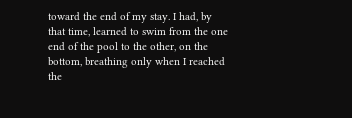toward the end of my stay. I had, by that time, learned to swim from the one end of the pool to the other, on the bottom, breathing only when I reached the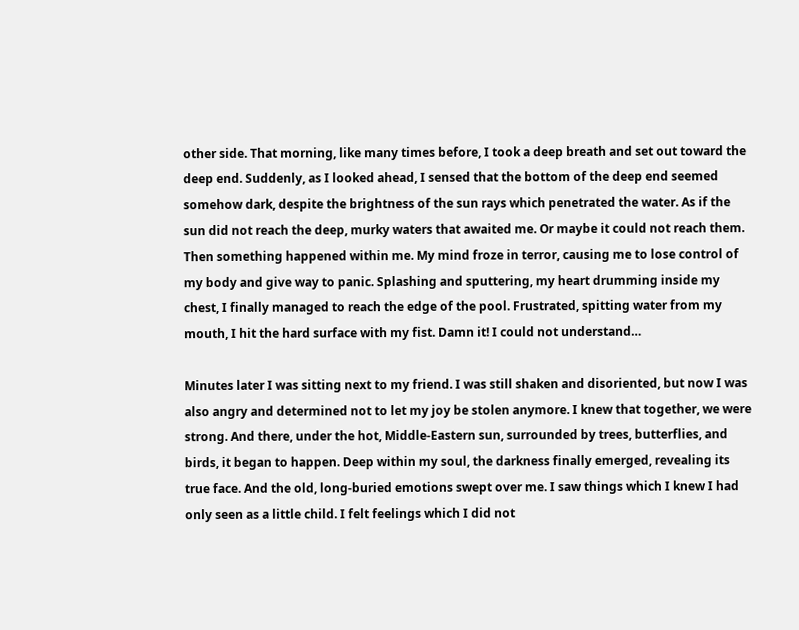other side. That morning, like many times before, I took a deep breath and set out toward the deep end. Suddenly, as I looked ahead, I sensed that the bottom of the deep end seemed somehow dark, despite the brightness of the sun rays which penetrated the water. As if the sun did not reach the deep, murky waters that awaited me. Or maybe it could not reach them. Then something happened within me. My mind froze in terror, causing me to lose control of my body and give way to panic. Splashing and sputtering, my heart drumming inside my chest, I finally managed to reach the edge of the pool. Frustrated, spitting water from my mouth, I hit the hard surface with my fist. Damn it! I could not understand…

Minutes later I was sitting next to my friend. I was still shaken and disoriented, but now I was also angry and determined not to let my joy be stolen anymore. I knew that together, we were strong. And there, under the hot, Middle-Eastern sun, surrounded by trees, butterflies, and birds, it began to happen. Deep within my soul, the darkness finally emerged, revealing its true face. And the old, long-buried emotions swept over me. I saw things which I knew I had only seen as a little child. I felt feelings which I did not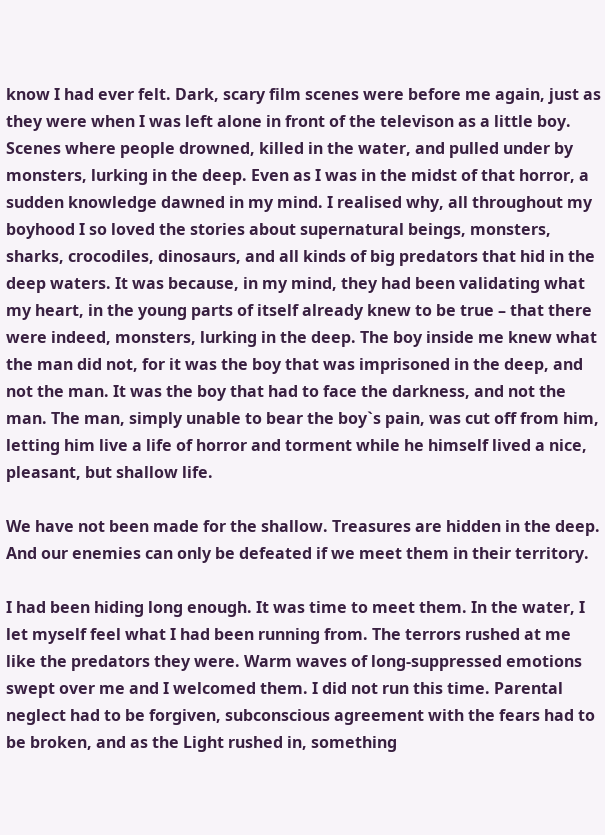know I had ever felt. Dark, scary film scenes were before me again, just as they were when I was left alone in front of the televison as a little boy. Scenes where people drowned, killed in the water, and pulled under by monsters, lurking in the deep. Even as I was in the midst of that horror, a sudden knowledge dawned in my mind. I realised why, all throughout my boyhood I so loved the stories about supernatural beings, monsters, sharks, crocodiles, dinosaurs, and all kinds of big predators that hid in the deep waters. It was because, in my mind, they had been validating what my heart, in the young parts of itself already knew to be true – that there were indeed, monsters, lurking in the deep. The boy inside me knew what the man did not, for it was the boy that was imprisoned in the deep, and not the man. It was the boy that had to face the darkness, and not the man. The man, simply unable to bear the boy`s pain, was cut off from him, letting him live a life of horror and torment while he himself lived a nice, pleasant, but shallow life.

We have not been made for the shallow. Treasures are hidden in the deep. And our enemies can only be defeated if we meet them in their territory.

I had been hiding long enough. It was time to meet them. In the water, I let myself feel what I had been running from. The terrors rushed at me like the predators they were. Warm waves of long-suppressed emotions swept over me and I welcomed them. I did not run this time. Parental neglect had to be forgiven, subconscious agreement with the fears had to be broken, and as the Light rushed in, something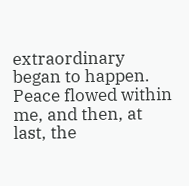extraordinary began to happen. Peace flowed within me, and then, at last, the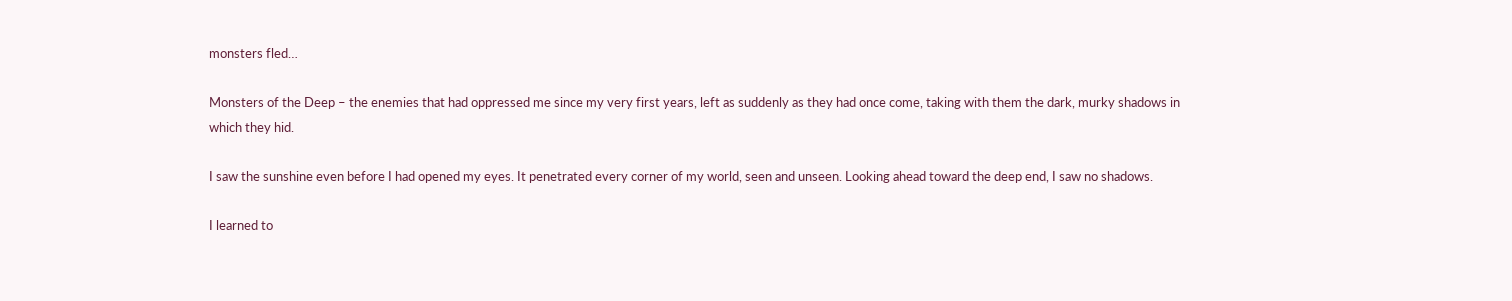monsters fled…

Monsters of the Deep – the enemies that had oppressed me since my very first years, left as suddenly as they had once come, taking with them the dark, murky shadows in which they hid.

I saw the sunshine even before I had opened my eyes. It penetrated every corner of my world, seen and unseen. Looking ahead toward the deep end, I saw no shadows.

I learned to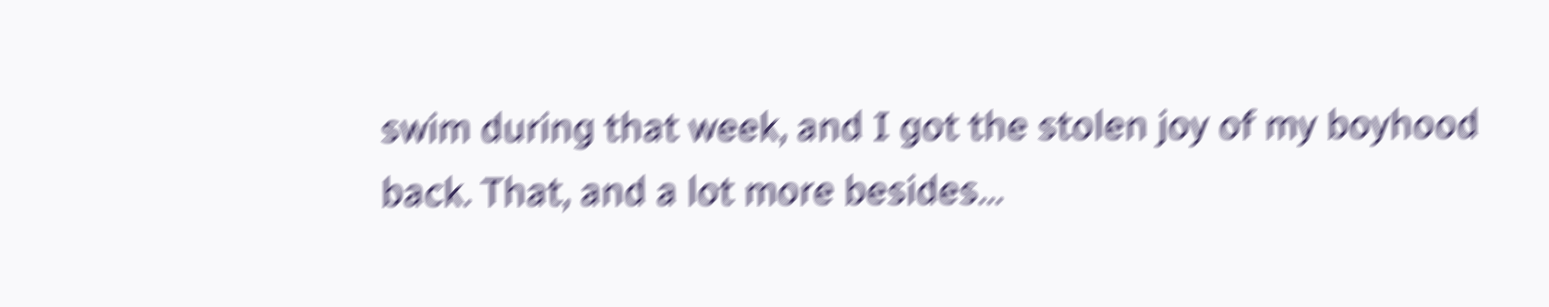swim during that week, and I got the stolen joy of my boyhood back. That, and a lot more besides…